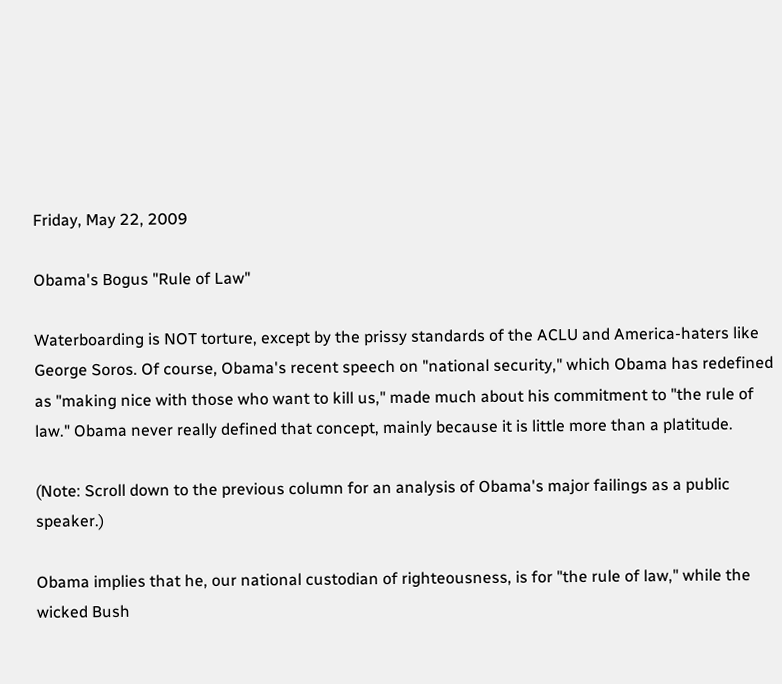Friday, May 22, 2009

Obama's Bogus "Rule of Law"

Waterboarding is NOT torture, except by the prissy standards of the ACLU and America-haters like George Soros. Of course, Obama's recent speech on "national security," which Obama has redefined as "making nice with those who want to kill us," made much about his commitment to "the rule of law." Obama never really defined that concept, mainly because it is little more than a platitude.

(Note: Scroll down to the previous column for an analysis of Obama's major failings as a public speaker.)

Obama implies that he, our national custodian of righteousness, is for "the rule of law," while the wicked Bush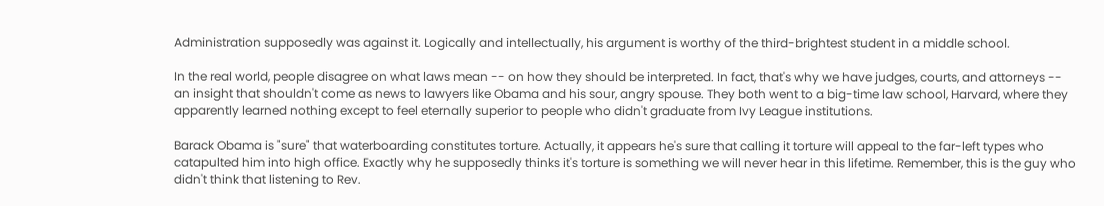Administration supposedly was against it. Logically and intellectually, his argument is worthy of the third-brightest student in a middle school.

In the real world, people disagree on what laws mean -- on how they should be interpreted. In fact, that's why we have judges, courts, and attorneys -- an insight that shouldn't come as news to lawyers like Obama and his sour, angry spouse. They both went to a big-time law school, Harvard, where they apparently learned nothing except to feel eternally superior to people who didn't graduate from Ivy League institutions.

Barack Obama is "sure" that waterboarding constitutes torture. Actually, it appears he's sure that calling it torture will appeal to the far-left types who catapulted him into high office. Exactly why he supposedly thinks it's torture is something we will never hear in this lifetime. Remember, this is the guy who didn't think that listening to Rev.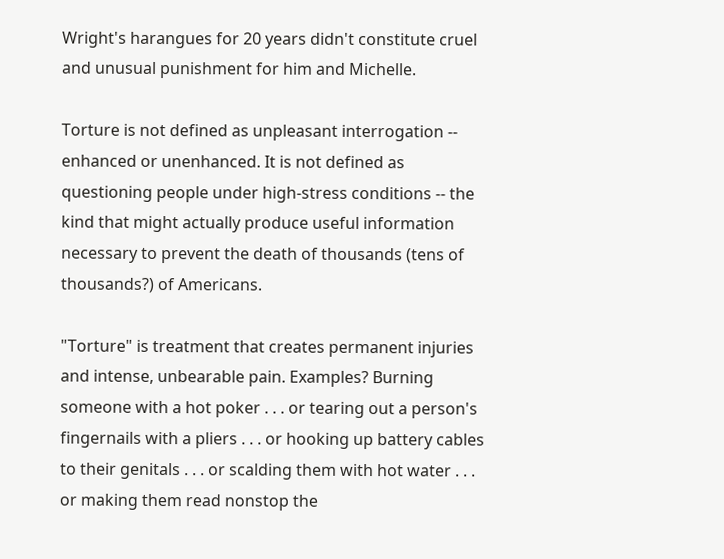Wright's harangues for 20 years didn't constitute cruel and unusual punishment for him and Michelle.

Torture is not defined as unpleasant interrogation -- enhanced or unenhanced. It is not defined as questioning people under high-stress conditions -- the kind that might actually produce useful information necessary to prevent the death of thousands (tens of thousands?) of Americans.

"Torture" is treatment that creates permanent injuries and intense, unbearable pain. Examples? Burning someone with a hot poker . . . or tearing out a person's fingernails with a pliers . . . or hooking up battery cables to their genitals . . . or scalding them with hot water . . . or making them read nonstop the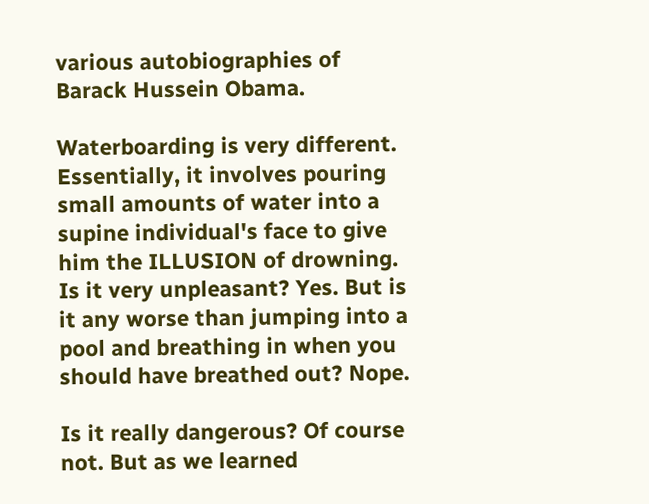various autobiographies of Barack Hussein Obama.

Waterboarding is very different. Essentially, it involves pouring small amounts of water into a supine individual's face to give him the ILLUSION of drowning. Is it very unpleasant? Yes. But is it any worse than jumping into a pool and breathing in when you should have breathed out? Nope.

Is it really dangerous? Of course not. But as we learned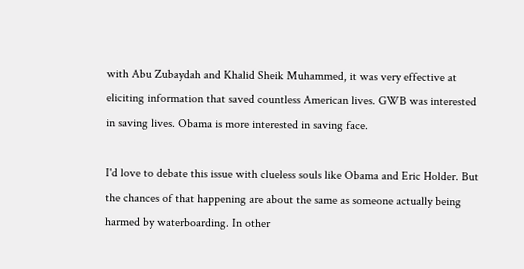with Abu Zubaydah and Khalid Sheik Muhammed, it was very effective at eliciting information that saved countless American lives. GWB was interested in saving lives. Obama is more interested in saving face.

I'd love to debate this issue with clueless souls like Obama and Eric Holder. But the chances of that happening are about the same as someone actually being harmed by waterboarding. In other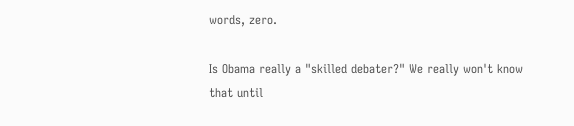words, zero.

Is Obama really a "skilled debater?" We really won't know that until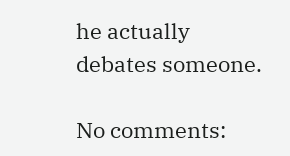he actually debates someone.

No comments: